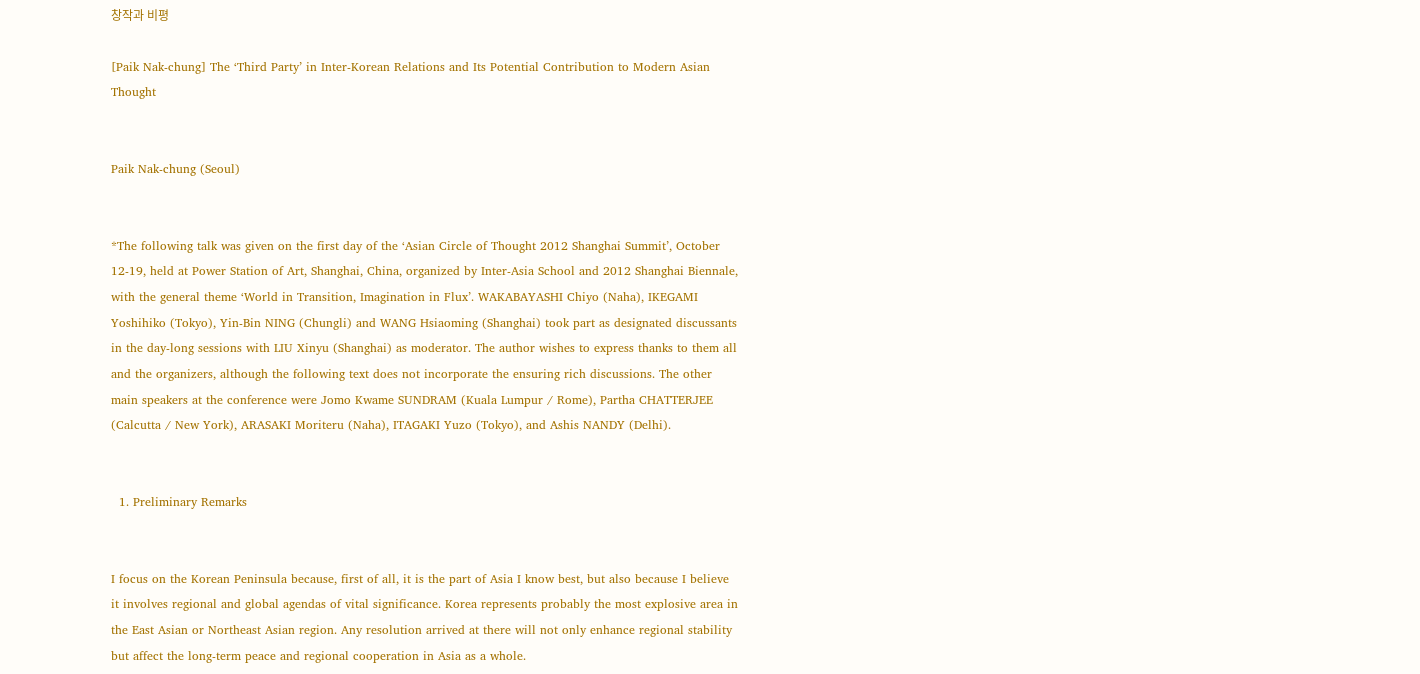창작과 비평

[Paik Nak-chung] The ‘Third Party’ in Inter-Korean Relations and Its Potential Contribution to Modern Asian Thought


Paik Nak-chung (Seoul)


*The following talk was given on the first day of the ‘Asian Circle of Thought 2012 Shanghai Summit’, October 12-19, held at Power Station of Art, Shanghai, China, organized by Inter-Asia School and 2012 Shanghai Biennale, with the general theme ‘World in Transition, Imagination in Flux’. WAKABAYASHI Chiyo (Naha), IKEGAMI Yoshihiko (Tokyo), Yin-Bin NING (Chungli) and WANG Hsiaoming (Shanghai) took part as designated discussants in the day-long sessions with LIU Xinyu (Shanghai) as moderator. The author wishes to express thanks to them all and the organizers, although the following text does not incorporate the ensuring rich discussions. The other main speakers at the conference were Jomo Kwame SUNDRAM (Kuala Lumpur / Rome), Partha CHATTERJEE (Calcutta / New York), ARASAKI Moriteru (Naha), ITAGAKI Yuzo (Tokyo), and Ashis NANDY (Delhi).


  1. Preliminary Remarks


I focus on the Korean Peninsula because, first of all, it is the part of Asia I know best, but also because I believe it involves regional and global agendas of vital significance. Korea represents probably the most explosive area in the East Asian or Northeast Asian region. Any resolution arrived at there will not only enhance regional stability but affect the long-term peace and regional cooperation in Asia as a whole.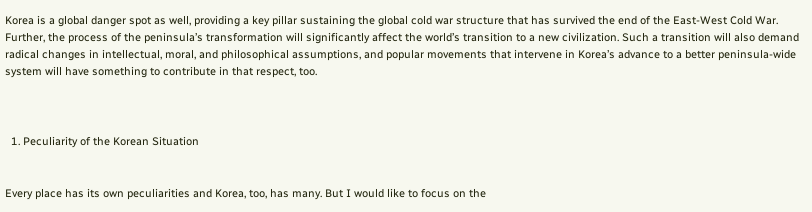Korea is a global danger spot as well, providing a key pillar sustaining the global cold war structure that has survived the end of the East-West Cold War. Further, the process of the peninsula’s transformation will significantly affect the world’s transition to a new civilization. Such a transition will also demand radical changes in intellectual, moral, and philosophical assumptions, and popular movements that intervene in Korea’s advance to a better peninsula-wide system will have something to contribute in that respect, too.



  1. Peculiarity of the Korean Situation


Every place has its own peculiarities and Korea, too, has many. But I would like to focus on the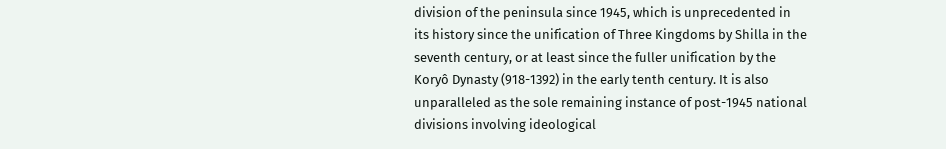division of the peninsula since 1945, which is unprecedented in its history since the unification of Three Kingdoms by Shilla in the seventh century, or at least since the fuller unification by the Koryô Dynasty (918-1392) in the early tenth century. It is also unparalleled as the sole remaining instance of post-1945 national divisions involving ideological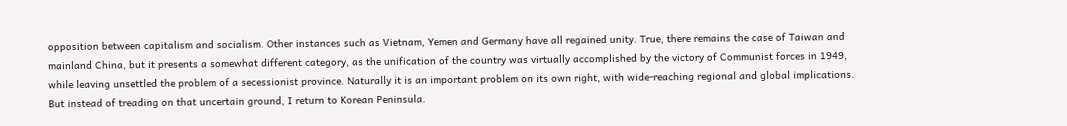opposition between capitalism and socialism. Other instances such as Vietnam, Yemen and Germany have all regained unity. True, there remains the case of Taiwan and mainland China, but it presents a somewhat different category, as the unification of the country was virtually accomplished by the victory of Communist forces in 1949, while leaving unsettled the problem of a secessionist province. Naturally it is an important problem on its own right, with wide-reaching regional and global implications. But instead of treading on that uncertain ground, I return to Korean Peninsula.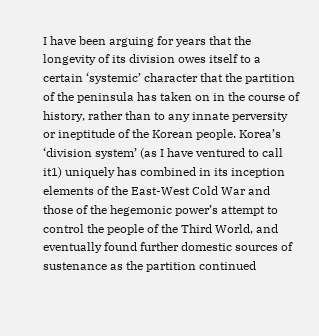I have been arguing for years that the longevity of its division owes itself to a certain ‘systemic’ character that the partition of the peninsula has taken on in the course of history, rather than to any innate perversity or ineptitude of the Korean people. Korea’s ‘division system’ (as I have ventured to call it1) uniquely has combined in its inception elements of the East-West Cold War and those of the hegemonic power’s attempt to control the people of the Third World, and eventually found further domestic sources of sustenance as the partition continued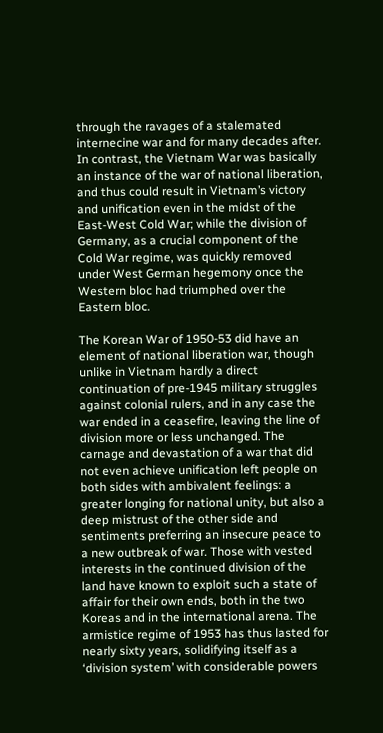through the ravages of a stalemated internecine war and for many decades after. In contrast, the Vietnam War was basically an instance of the war of national liberation, and thus could result in Vietnam’s victory and unification even in the midst of the East-West Cold War; while the division of Germany, as a crucial component of the Cold War regime, was quickly removed under West German hegemony once the Western bloc had triumphed over the Eastern bloc.

The Korean War of 1950-53 did have an element of national liberation war, though unlike in Vietnam hardly a direct continuation of pre-1945 military struggles against colonial rulers, and in any case the war ended in a ceasefire, leaving the line of division more or less unchanged. The carnage and devastation of a war that did not even achieve unification left people on both sides with ambivalent feelings: a greater longing for national unity, but also a deep mistrust of the other side and sentiments preferring an insecure peace to a new outbreak of war. Those with vested interests in the continued division of the land have known to exploit such a state of affair for their own ends, both in the two Koreas and in the international arena. The armistice regime of 1953 has thus lasted for nearly sixty years, solidifying itself as a ‘division system’ with considerable powers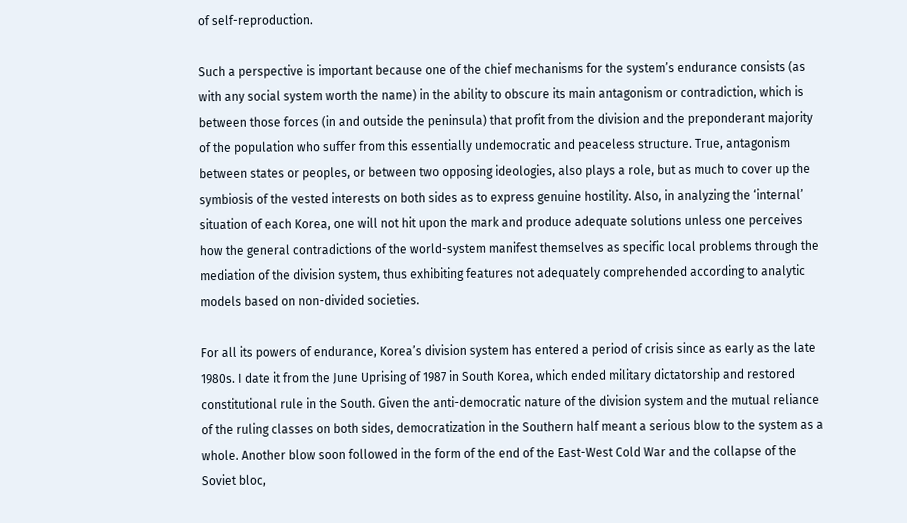of self-reproduction.

Such a perspective is important because one of the chief mechanisms for the system’s endurance consists (as with any social system worth the name) in the ability to obscure its main antagonism or contradiction, which is between those forces (in and outside the peninsula) that profit from the division and the preponderant majority of the population who suffer from this essentially undemocratic and peaceless structure. True, antagonism between states or peoples, or between two opposing ideologies, also plays a role, but as much to cover up the symbiosis of the vested interests on both sides as to express genuine hostility. Also, in analyzing the ‘internal’ situation of each Korea, one will not hit upon the mark and produce adequate solutions unless one perceives how the general contradictions of the world-system manifest themselves as specific local problems through the mediation of the division system, thus exhibiting features not adequately comprehended according to analytic models based on non-divided societies.

For all its powers of endurance, Korea’s division system has entered a period of crisis since as early as the late 1980s. I date it from the June Uprising of 1987 in South Korea, which ended military dictatorship and restored constitutional rule in the South. Given the anti-democratic nature of the division system and the mutual reliance of the ruling classes on both sides, democratization in the Southern half meant a serious blow to the system as a whole. Another blow soon followed in the form of the end of the East-West Cold War and the collapse of the Soviet bloc,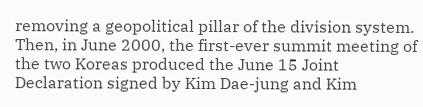removing a geopolitical pillar of the division system. Then, in June 2000, the first-ever summit meeting of the two Koreas produced the June 15 Joint Declaration signed by Kim Dae-jung and Kim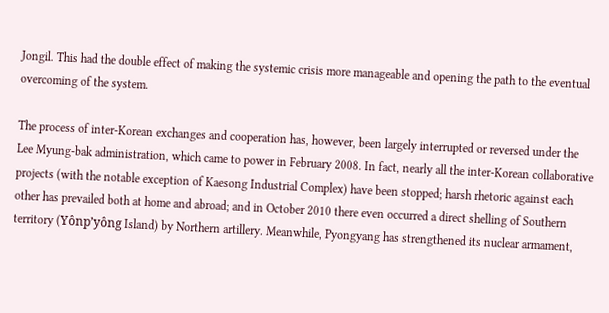Jongil. This had the double effect of making the systemic crisis more manageable and opening the path to the eventual overcoming of the system.

The process of inter-Korean exchanges and cooperation has, however, been largely interrupted or reversed under the Lee Myung-bak administration, which came to power in February 2008. In fact, nearly all the inter-Korean collaborative projects (with the notable exception of Kaesong Industrial Complex) have been stopped; harsh rhetoric against each other has prevailed both at home and abroad; and in October 2010 there even occurred a direct shelling of Southern territory (Yônp’yông Island) by Northern artillery. Meanwhile, Pyongyang has strengthened its nuclear armament,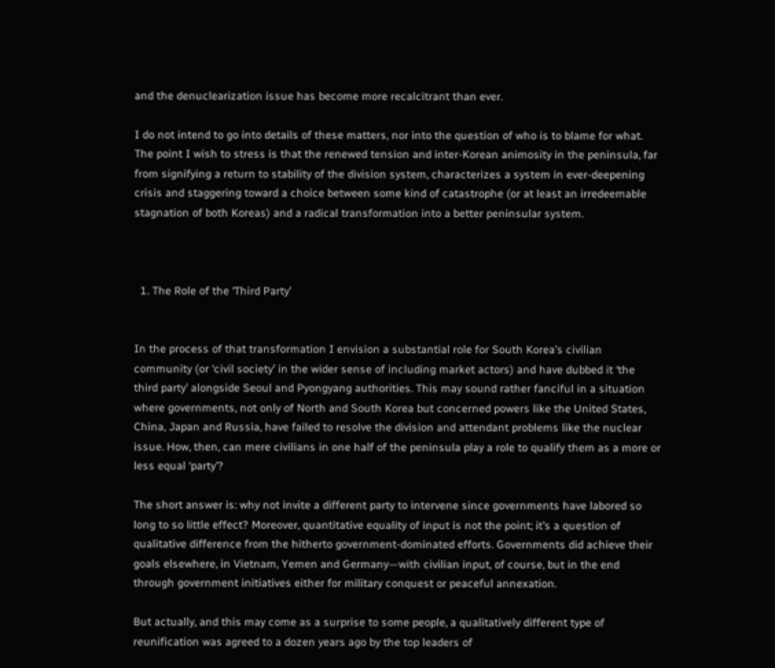and the denuclearization issue has become more recalcitrant than ever.

I do not intend to go into details of these matters, nor into the question of who is to blame for what. The point I wish to stress is that the renewed tension and inter-Korean animosity in the peninsula, far from signifying a return to stability of the division system, characterizes a system in ever-deepening crisis and staggering toward a choice between some kind of catastrophe (or at least an irredeemable stagnation of both Koreas) and a radical transformation into a better peninsular system.



  1. The Role of the ‘Third Party’


In the process of that transformation I envision a substantial role for South Korea’s civilian community (or ‘civil society’ in the wider sense of including market actors) and have dubbed it ‘the third party’ alongside Seoul and Pyongyang authorities. This may sound rather fanciful in a situation where governments, not only of North and South Korea but concerned powers like the United States, China, Japan and Russia, have failed to resolve the division and attendant problems like the nuclear issue. How, then, can mere civilians in one half of the peninsula play a role to qualify them as a more or less equal ‘party’?

The short answer is: why not invite a different party to intervene since governments have labored so long to so little effect? Moreover, quantitative equality of input is not the point; it’s a question of qualitative difference from the hitherto government-dominated efforts. Governments did achieve their goals elsewhere, in Vietnam, Yemen and Germany—with civilian input, of course, but in the end through government initiatives either for military conquest or peaceful annexation.

But actually, and this may come as a surprise to some people, a qualitatively different type of reunification was agreed to a dozen years ago by the top leaders of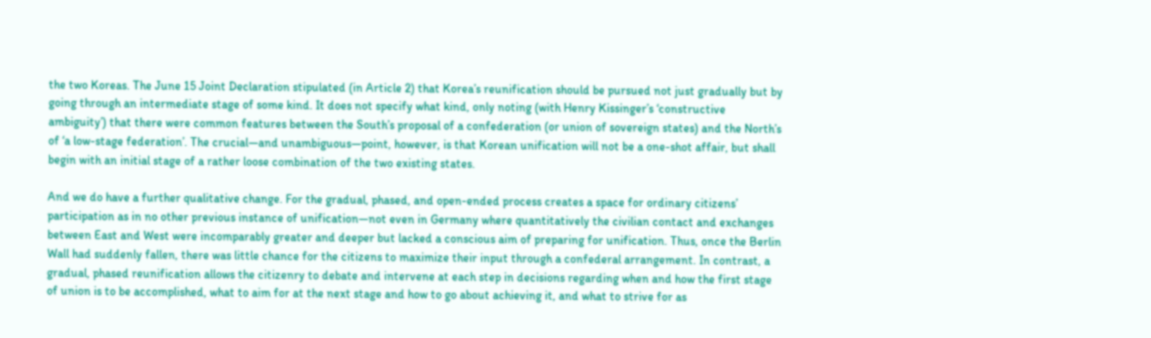the two Koreas. The June 15 Joint Declaration stipulated (in Article 2) that Korea’s reunification should be pursued not just gradually but by going through an intermediate stage of some kind. It does not specify what kind, only noting (with Henry Kissinger’s ‘constructive ambiguity’) that there were common features between the South’s proposal of a confederation (or union of sovereign states) and the North’s of ‘a low-stage federation’. The crucial—and unambiguous—point, however, is that Korean unification will not be a one-shot affair, but shall begin with an initial stage of a rather loose combination of the two existing states.

And we do have a further qualitative change. For the gradual, phased, and open-ended process creates a space for ordinary citizens’ participation as in no other previous instance of unification—not even in Germany where quantitatively the civilian contact and exchanges between East and West were incomparably greater and deeper but lacked a conscious aim of preparing for unification. Thus, once the Berlin Wall had suddenly fallen, there was little chance for the citizens to maximize their input through a confederal arrangement. In contrast, a gradual, phased reunification allows the citizenry to debate and intervene at each step in decisions regarding when and how the first stage of union is to be accomplished, what to aim for at the next stage and how to go about achieving it, and what to strive for as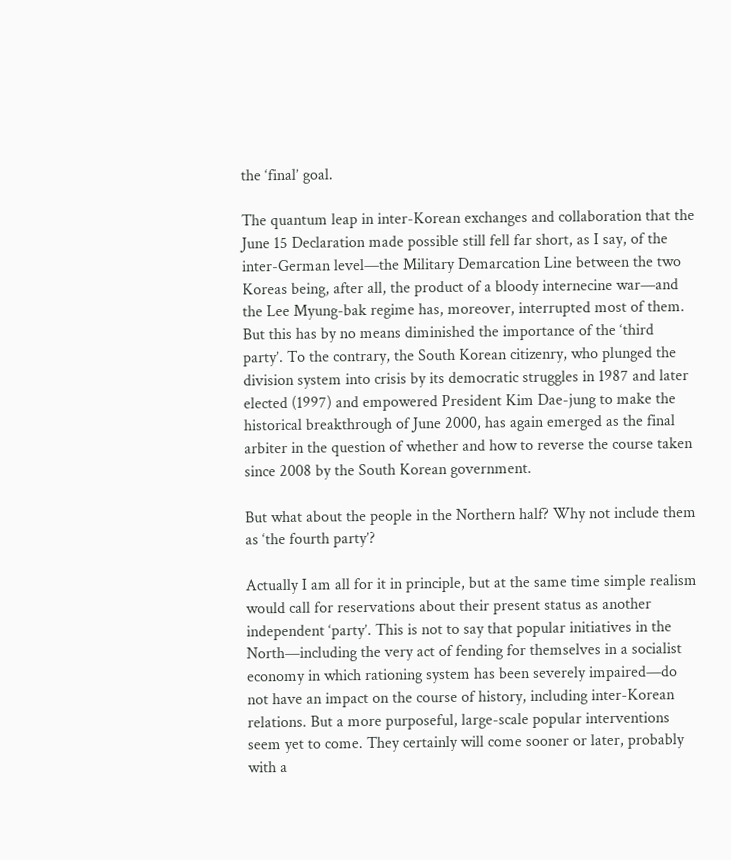the ‘final’ goal.

The quantum leap in inter-Korean exchanges and collaboration that the June 15 Declaration made possible still fell far short, as I say, of the inter-German level—the Military Demarcation Line between the two Koreas being, after all, the product of a bloody internecine war—and the Lee Myung-bak regime has, moreover, interrupted most of them. But this has by no means diminished the importance of the ‘third party’. To the contrary, the South Korean citizenry, who plunged the division system into crisis by its democratic struggles in 1987 and later elected (1997) and empowered President Kim Dae-jung to make the historical breakthrough of June 2000, has again emerged as the final arbiter in the question of whether and how to reverse the course taken since 2008 by the South Korean government.

But what about the people in the Northern half? Why not include them as ‘the fourth party’?

Actually I am all for it in principle, but at the same time simple realism would call for reservations about their present status as another independent ‘party’. This is not to say that popular initiatives in the North—including the very act of fending for themselves in a socialist economy in which rationing system has been severely impaired—do not have an impact on the course of history, including inter-Korean relations. But a more purposeful, large-scale popular interventions seem yet to come. They certainly will come sooner or later, probably with a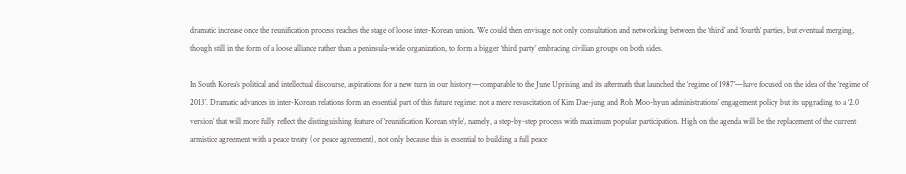dramatic increase once the reunification process reaches the stage of loose inter-Korean union. We could then envisage not only consultation and networking between the ‘third’ and ‘fourth’ parties, but eventual merging, though still in the form of a loose alliance rather than a peninsula-wide organization, to form a bigger ‘third party’ embracing civilian groups on both sides.

In South Korea’s political and intellectual discourse, aspirations for a new turn in our history—comparable to the June Uprising and its aftermath that launched the ‘regime of 1987’—have focused on the idea of the ‘regime of 2013’. Dramatic advances in inter-Korean relations form an essential part of this future regime: not a mere resuscitation of Kim Dae-jung and Roh Moo-hyun administrations’ engagement policy but its upgrading to a ‘2.0 version’ that will more fully reflect the distinguishing feature of ‘reunification Korean style’, namely, a step-by-step process with maximum popular participation. High on the agenda will be the replacement of the current armistice agreement with a peace treaty (or peace agreement), not only because this is essential to building a full peace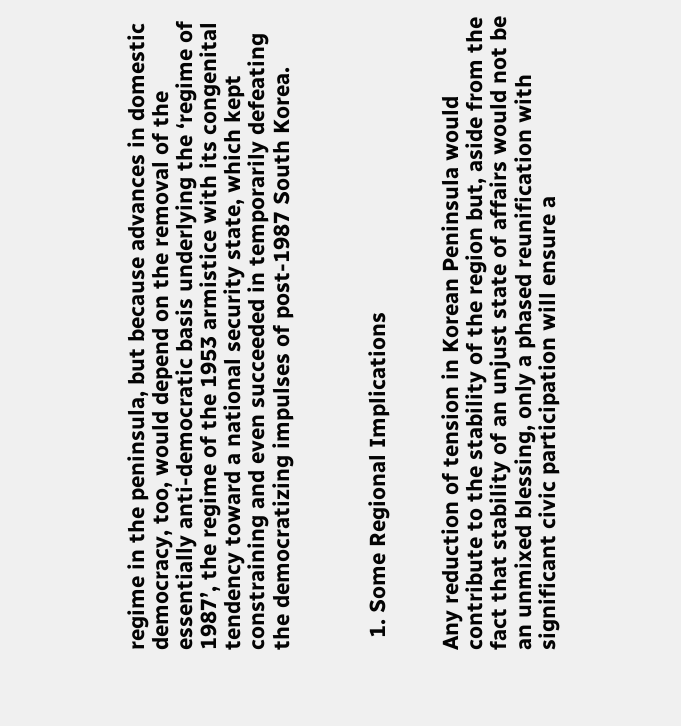regime in the peninsula, but because advances in domestic democracy, too, would depend on the removal of the essentially anti-democratic basis underlying the ‘regime of 1987’, the regime of the 1953 armistice with its congenital tendency toward a national security state, which kept constraining and even succeeded in temporarily defeating the democratizing impulses of post-1987 South Korea.



  1. Some Regional Implications


Any reduction of tension in Korean Peninsula would contribute to the stability of the region but, aside from the fact that stability of an unjust state of affairs would not be an unmixed blessing, only a phased reunification with significant civic participation will ensure a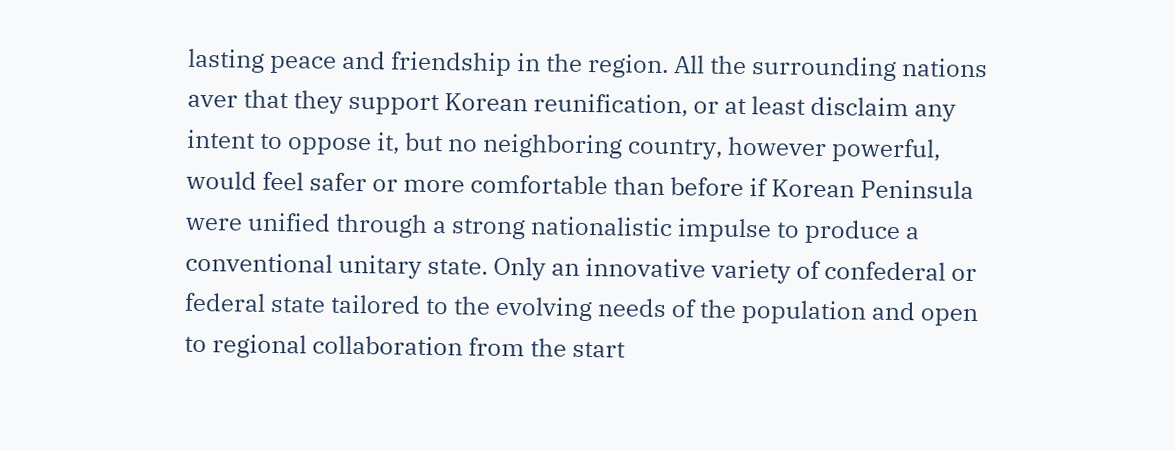lasting peace and friendship in the region. All the surrounding nations aver that they support Korean reunification, or at least disclaim any intent to oppose it, but no neighboring country, however powerful, would feel safer or more comfortable than before if Korean Peninsula were unified through a strong nationalistic impulse to produce a conventional unitary state. Only an innovative variety of confederal or federal state tailored to the evolving needs of the population and open to regional collaboration from the start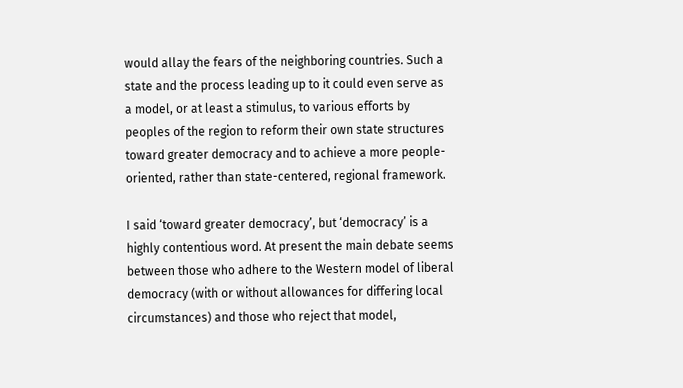would allay the fears of the neighboring countries. Such a state and the process leading up to it could even serve as a model, or at least a stimulus, to various efforts by peoples of the region to reform their own state structures toward greater democracy and to achieve a more people-oriented, rather than state-centered, regional framework.

I said ‘toward greater democracy’, but ‘democracy’ is a highly contentious word. At present the main debate seems between those who adhere to the Western model of liberal democracy (with or without allowances for differing local circumstances) and those who reject that model,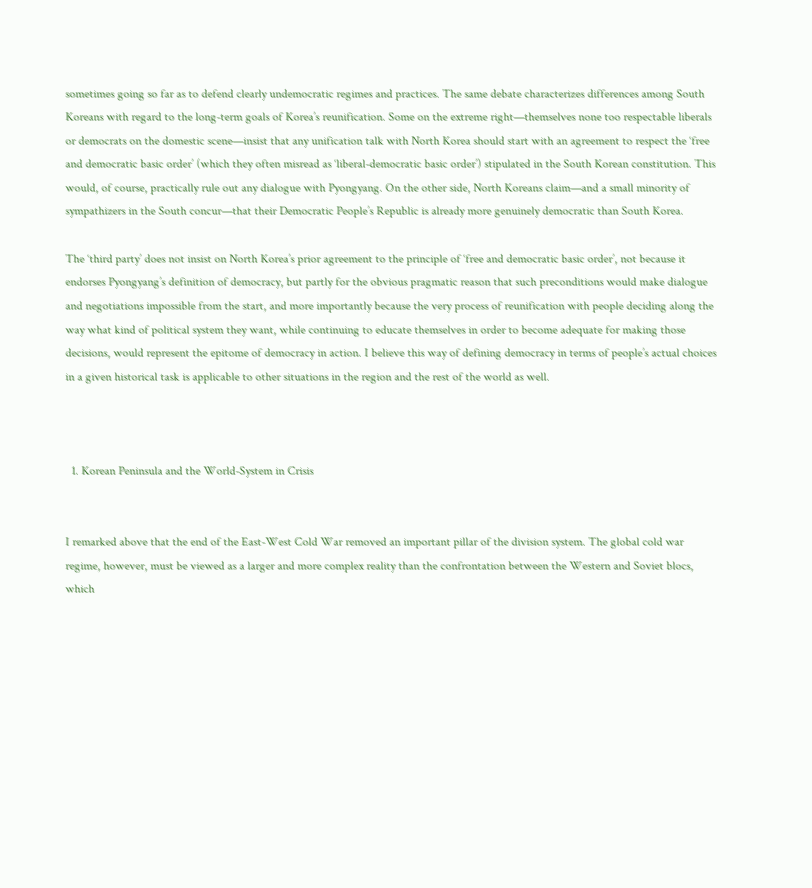sometimes going so far as to defend clearly undemocratic regimes and practices. The same debate characterizes differences among South Koreans with regard to the long-term goals of Korea’s reunification. Some on the extreme right—themselves none too respectable liberals or democrats on the domestic scene—insist that any unification talk with North Korea should start with an agreement to respect the ‘free and democratic basic order’ (which they often misread as ‘liberal-democratic basic order’) stipulated in the South Korean constitution. This would, of course, practically rule out any dialogue with Pyongyang. On the other side, North Koreans claim—and a small minority of sympathizers in the South concur—that their Democratic People’s Republic is already more genuinely democratic than South Korea.

The ‘third party’ does not insist on North Korea’s prior agreement to the principle of ‘free and democratic basic order’, not because it endorses Pyongyang’s definition of democracy, but partly for the obvious pragmatic reason that such preconditions would make dialogue and negotiations impossible from the start, and more importantly because the very process of reunification with people deciding along the way what kind of political system they want, while continuing to educate themselves in order to become adequate for making those decisions, would represent the epitome of democracy in action. I believe this way of defining democracy in terms of people’s actual choices in a given historical task is applicable to other situations in the region and the rest of the world as well.



  1. Korean Peninsula and the World-System in Crisis


I remarked above that the end of the East-West Cold War removed an important pillar of the division system. The global cold war regime, however, must be viewed as a larger and more complex reality than the confrontation between the Western and Soviet blocs, which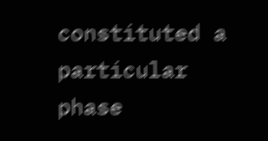constituted a particular phase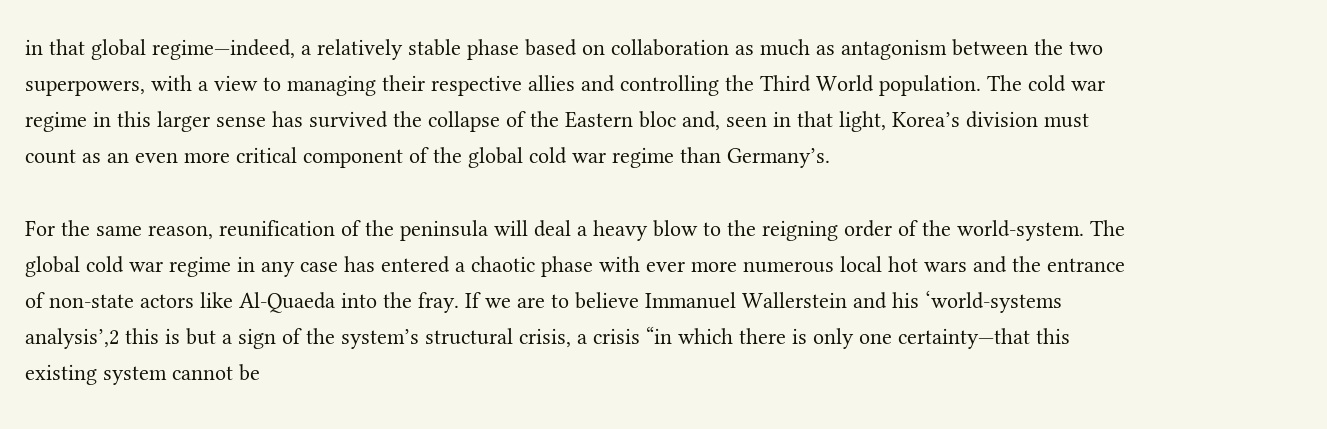in that global regime—indeed, a relatively stable phase based on collaboration as much as antagonism between the two superpowers, with a view to managing their respective allies and controlling the Third World population. The cold war regime in this larger sense has survived the collapse of the Eastern bloc and, seen in that light, Korea’s division must count as an even more critical component of the global cold war regime than Germany’s.

For the same reason, reunification of the peninsula will deal a heavy blow to the reigning order of the world-system. The global cold war regime in any case has entered a chaotic phase with ever more numerous local hot wars and the entrance of non-state actors like Al-Quaeda into the fray. If we are to believe Immanuel Wallerstein and his ‘world-systems analysis’,2 this is but a sign of the system’s structural crisis, a crisis “in which there is only one certainty—that this existing system cannot be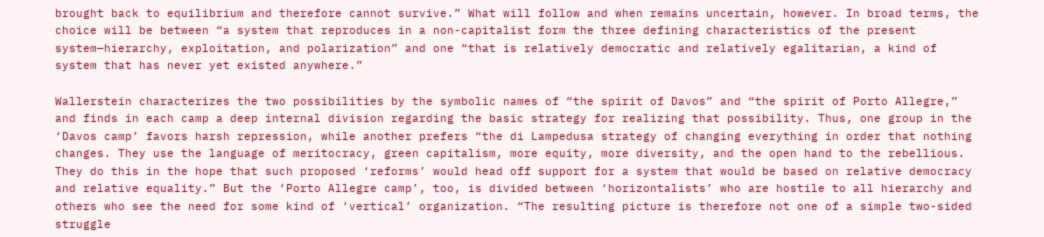brought back to equilibrium and therefore cannot survive.” What will follow and when remains uncertain, however. In broad terms, the choice will be between “a system that reproduces in a non-capitalist form the three defining characteristics of the present system—hierarchy, exploitation, and polarization” and one “that is relatively democratic and relatively egalitarian, a kind of system that has never yet existed anywhere.”

Wallerstein characterizes the two possibilities by the symbolic names of “the spirit of Davos” and “the spirit of Porto Allegre,” and finds in each camp a deep internal division regarding the basic strategy for realizing that possibility. Thus, one group in the ‘Davos camp’ favors harsh repression, while another prefers “the di Lampedusa strategy of changing everything in order that nothing changes. They use the language of meritocracy, green capitalism, more equity, more diversity, and the open hand to the rebellious. They do this in the hope that such proposed ‘reforms’ would head off support for a system that would be based on relative democracy and relative equality.” But the ‘Porto Allegre camp’, too, is divided between ‘horizontalists’ who are hostile to all hierarchy and others who see the need for some kind of ‘vertical’ organization. “The resulting picture is therefore not one of a simple two-sided struggle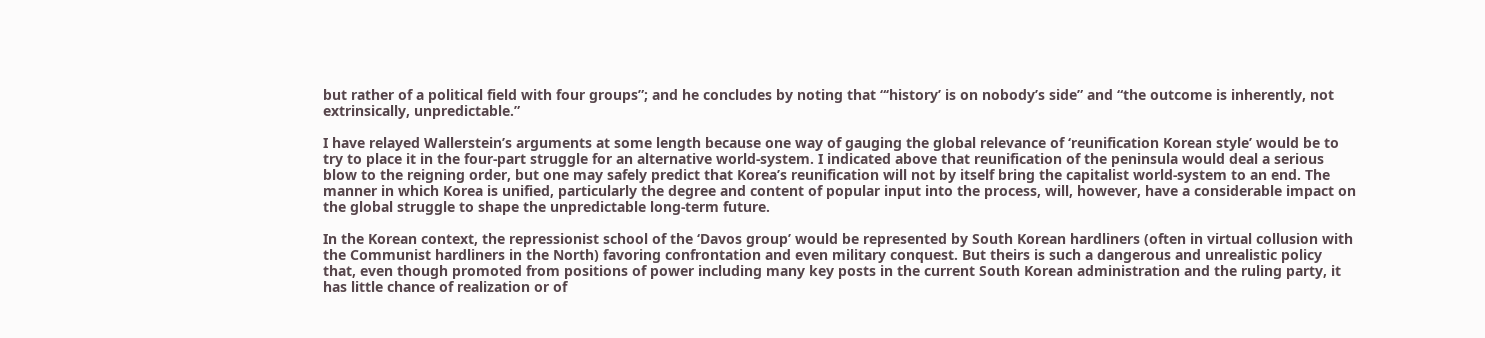but rather of a political field with four groups”; and he concludes by noting that “‘history’ is on nobody’s side” and “the outcome is inherently, not extrinsically, unpredictable.”

I have relayed Wallerstein’s arguments at some length because one way of gauging the global relevance of ‘reunification Korean style’ would be to try to place it in the four-part struggle for an alternative world-system. I indicated above that reunification of the peninsula would deal a serious blow to the reigning order, but one may safely predict that Korea’s reunification will not by itself bring the capitalist world-system to an end. The manner in which Korea is unified, particularly the degree and content of popular input into the process, will, however, have a considerable impact on the global struggle to shape the unpredictable long-term future.

In the Korean context, the repressionist school of the ‘Davos group’ would be represented by South Korean hardliners (often in virtual collusion with the Communist hardliners in the North) favoring confrontation and even military conquest. But theirs is such a dangerous and unrealistic policy that, even though promoted from positions of power including many key posts in the current South Korean administration and the ruling party, it has little chance of realization or of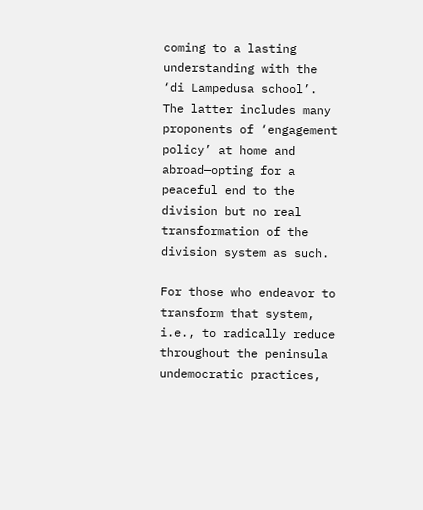coming to a lasting understanding with the ‘di Lampedusa school’. The latter includes many proponents of ‘engagement policy’ at home and abroad—opting for a peaceful end to the division but no real transformation of the division system as such.

For those who endeavor to transform that system, i.e., to radically reduce throughout the peninsula undemocratic practices,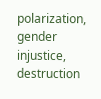polarization, gender injustice, destruction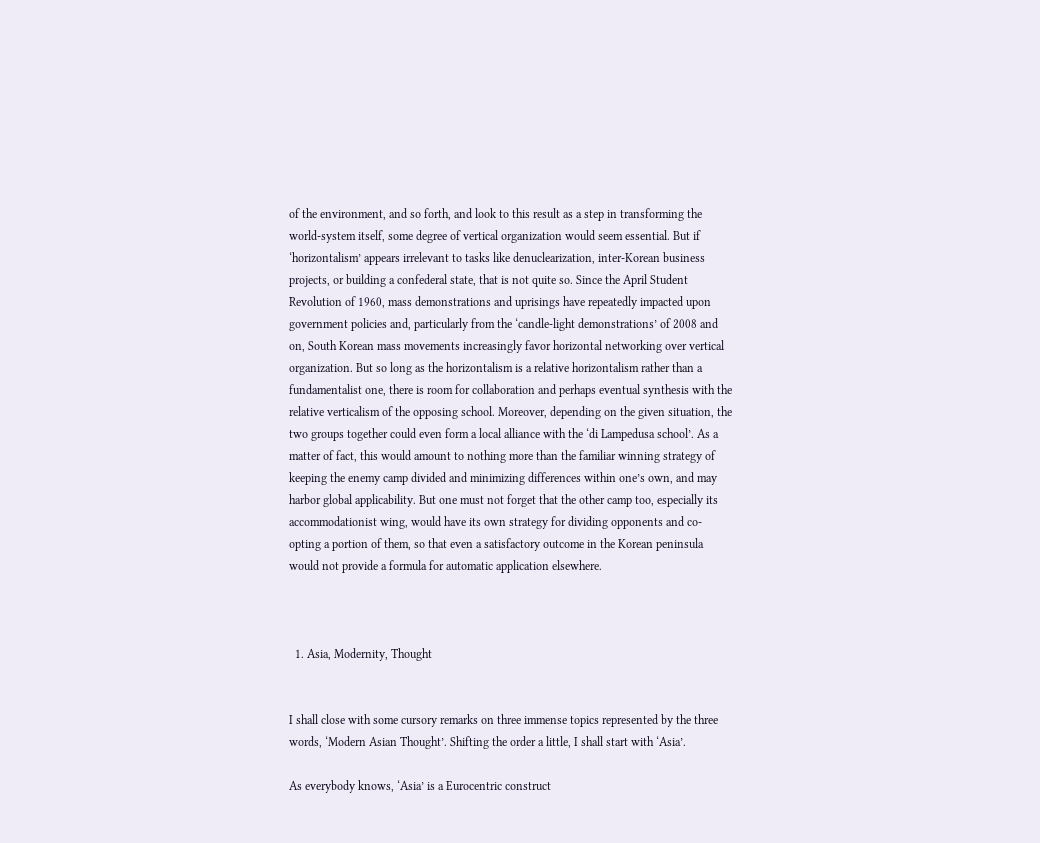of the environment, and so forth, and look to this result as a step in transforming the world-system itself, some degree of vertical organization would seem essential. But if ‘horizontalism’ appears irrelevant to tasks like denuclearization, inter-Korean business projects, or building a confederal state, that is not quite so. Since the April Student Revolution of 1960, mass demonstrations and uprisings have repeatedly impacted upon government policies and, particularly from the ‘candle-light demonstrations’ of 2008 and on, South Korean mass movements increasingly favor horizontal networking over vertical organization. But so long as the horizontalism is a relative horizontalism rather than a fundamentalist one, there is room for collaboration and perhaps eventual synthesis with the relative verticalism of the opposing school. Moreover, depending on the given situation, the two groups together could even form a local alliance with the ‘di Lampedusa school’. As a matter of fact, this would amount to nothing more than the familiar winning strategy of keeping the enemy camp divided and minimizing differences within one’s own, and may harbor global applicability. But one must not forget that the other camp too, especially its accommodationist wing, would have its own strategy for dividing opponents and co-opting a portion of them, so that even a satisfactory outcome in the Korean peninsula would not provide a formula for automatic application elsewhere.



  1. Asia, Modernity, Thought


I shall close with some cursory remarks on three immense topics represented by the three words, ‘Modern Asian Thought’. Shifting the order a little, I shall start with ‘Asia’.

As everybody knows, ‘Asia’ is a Eurocentric construct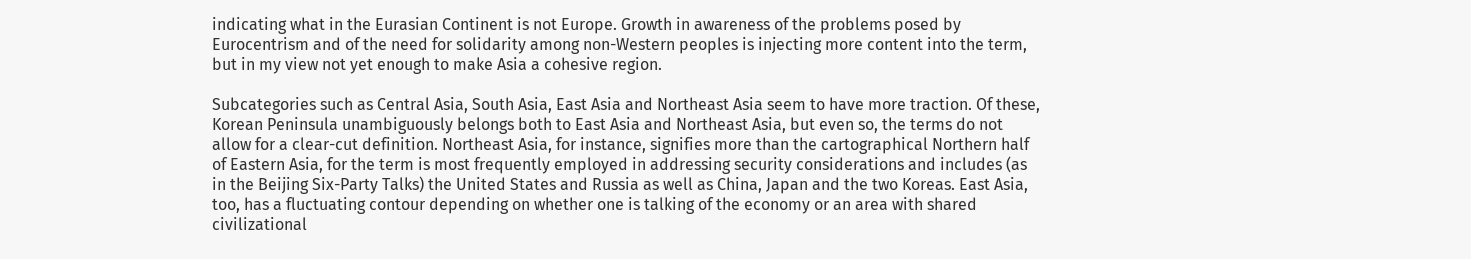indicating what in the Eurasian Continent is not Europe. Growth in awareness of the problems posed by Eurocentrism and of the need for solidarity among non-Western peoples is injecting more content into the term, but in my view not yet enough to make Asia a cohesive region.

Subcategories such as Central Asia, South Asia, East Asia and Northeast Asia seem to have more traction. Of these, Korean Peninsula unambiguously belongs both to East Asia and Northeast Asia, but even so, the terms do not allow for a clear-cut definition. Northeast Asia, for instance, signifies more than the cartographical Northern half of Eastern Asia, for the term is most frequently employed in addressing security considerations and includes (as in the Beijing Six-Party Talks) the United States and Russia as well as China, Japan and the two Koreas. East Asia, too, has a fluctuating contour depending on whether one is talking of the economy or an area with shared civilizational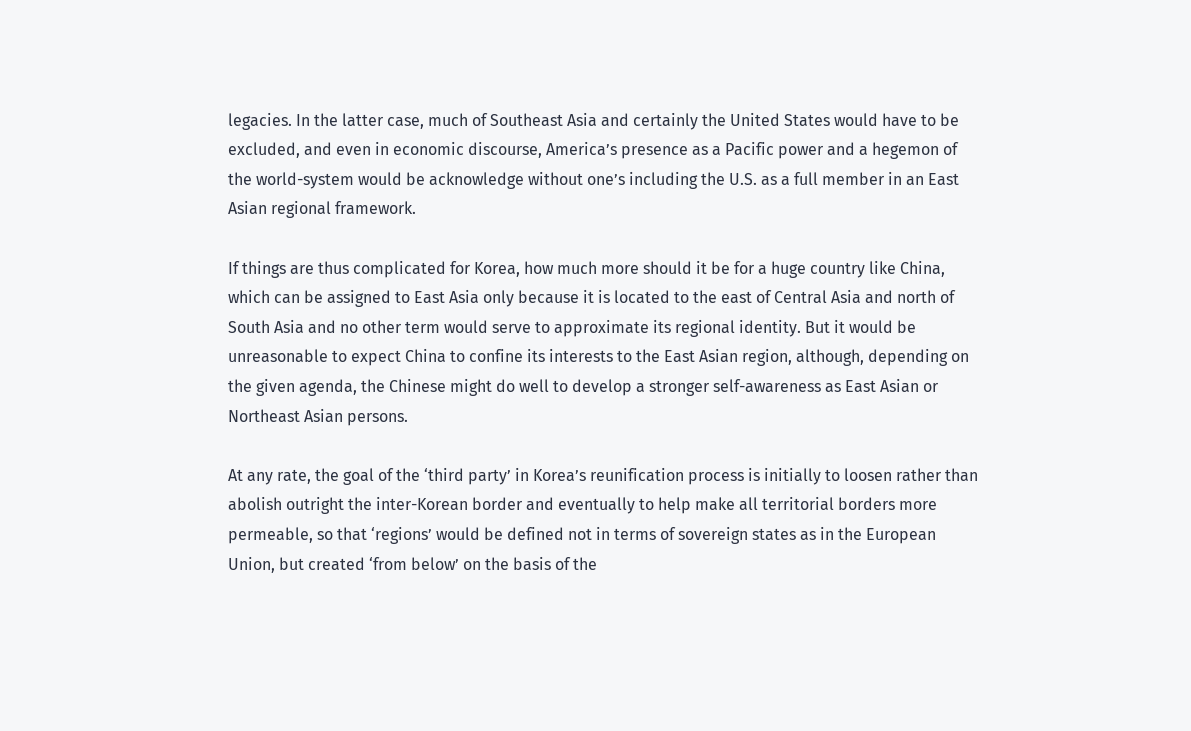legacies. In the latter case, much of Southeast Asia and certainly the United States would have to be excluded, and even in economic discourse, America’s presence as a Pacific power and a hegemon of the world-system would be acknowledge without one’s including the U.S. as a full member in an East Asian regional framework.

If things are thus complicated for Korea, how much more should it be for a huge country like China, which can be assigned to East Asia only because it is located to the east of Central Asia and north of South Asia and no other term would serve to approximate its regional identity. But it would be unreasonable to expect China to confine its interests to the East Asian region, although, depending on the given agenda, the Chinese might do well to develop a stronger self-awareness as East Asian or Northeast Asian persons.

At any rate, the goal of the ‘third party’ in Korea’s reunification process is initially to loosen rather than abolish outright the inter-Korean border and eventually to help make all territorial borders more permeable, so that ‘regions’ would be defined not in terms of sovereign states as in the European Union, but created ‘from below’ on the basis of the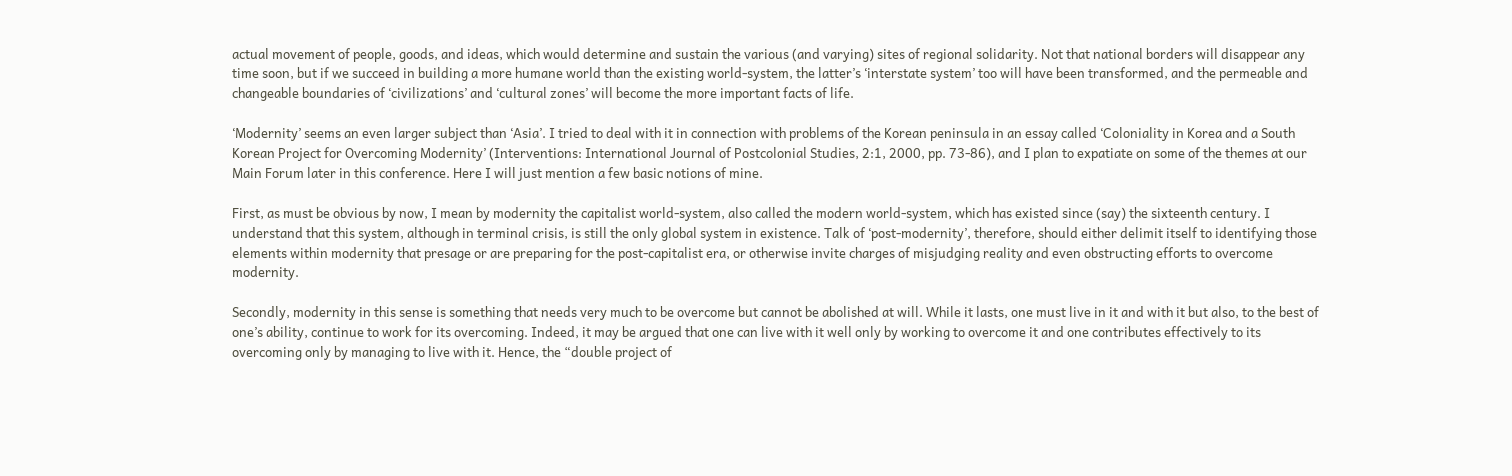actual movement of people, goods, and ideas, which would determine and sustain the various (and varying) sites of regional solidarity. Not that national borders will disappear any time soon, but if we succeed in building a more humane world than the existing world-system, the latter’s ‘interstate system’ too will have been transformed, and the permeable and changeable boundaries of ‘civilizations’ and ‘cultural zones’ will become the more important facts of life.

‘Modernity’ seems an even larger subject than ‘Asia’. I tried to deal with it in connection with problems of the Korean peninsula in an essay called ‘Coloniality in Korea and a South Korean Project for Overcoming Modernity’ (Interventions: International Journal of Postcolonial Studies, 2:1, 2000, pp. 73-86), and I plan to expatiate on some of the themes at our Main Forum later in this conference. Here I will just mention a few basic notions of mine.

First, as must be obvious by now, I mean by modernity the capitalist world-system, also called the modern world-system, which has existed since (say) the sixteenth century. I understand that this system, although in terminal crisis, is still the only global system in existence. Talk of ‘post-modernity’, therefore, should either delimit itself to identifying those elements within modernity that presage or are preparing for the post-capitalist era, or otherwise invite charges of misjudging reality and even obstructing efforts to overcome modernity.

Secondly, modernity in this sense is something that needs very much to be overcome but cannot be abolished at will. While it lasts, one must live in it and with it but also, to the best of one’s ability, continue to work for its overcoming. Indeed, it may be argued that one can live with it well only by working to overcome it and one contributes effectively to its overcoming only by managing to live with it. Hence, the “double project of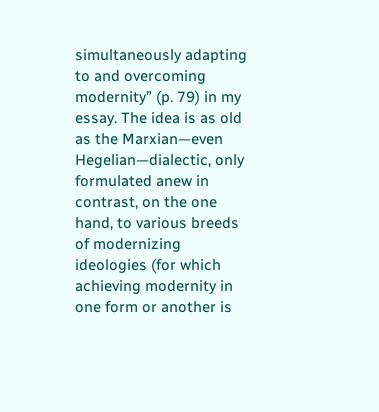simultaneously adapting to and overcoming modernity” (p. 79) in my essay. The idea is as old as the Marxian—even Hegelian—dialectic, only formulated anew in contrast, on the one hand, to various breeds of modernizing ideologies (for which achieving modernity in one form or another is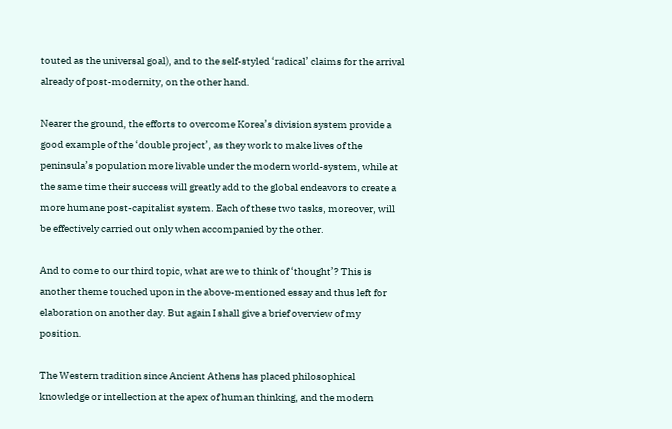touted as the universal goal), and to the self-styled ‘radical’ claims for the arrival already of post-modernity, on the other hand.

Nearer the ground, the efforts to overcome Korea’s division system provide a good example of the ‘double project’, as they work to make lives of the peninsula’s population more livable under the modern world-system, while at the same time their success will greatly add to the global endeavors to create a more humane post-capitalist system. Each of these two tasks, moreover, will be effectively carried out only when accompanied by the other.

And to come to our third topic, what are we to think of ‘thought’? This is another theme touched upon in the above-mentioned essay and thus left for elaboration on another day. But again I shall give a brief overview of my position.

The Western tradition since Ancient Athens has placed philosophical knowledge or intellection at the apex of human thinking, and the modern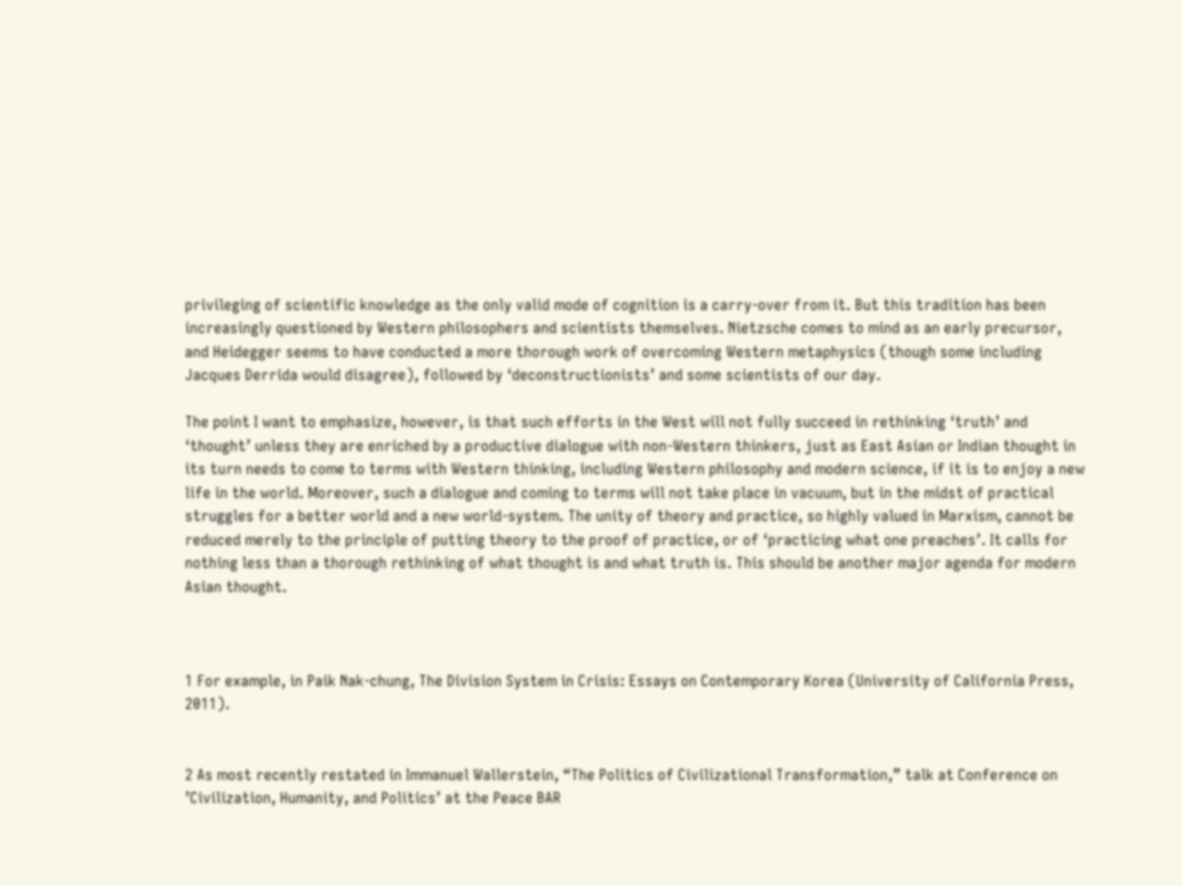privileging of scientific knowledge as the only valid mode of cognition is a carry-over from it. But this tradition has been increasingly questioned by Western philosophers and scientists themselves. Nietzsche comes to mind as an early precursor, and Heidegger seems to have conducted a more thorough work of overcoming Western metaphysics (though some including Jacques Derrida would disagree), followed by ‘deconstructionists’ and some scientists of our day.

The point I want to emphasize, however, is that such efforts in the West will not fully succeed in rethinking ‘truth’ and ‘thought’ unless they are enriched by a productive dialogue with non-Western thinkers, just as East Asian or Indian thought in its turn needs to come to terms with Western thinking, including Western philosophy and modern science, if it is to enjoy a new life in the world. Moreover, such a dialogue and coming to terms will not take place in vacuum, but in the midst of practical struggles for a better world and a new world-system. The unity of theory and practice, so highly valued in Marxism, cannot be reduced merely to the principle of putting theory to the proof of practice, or of ‘practicing what one preaches’. It calls for nothing less than a thorough rethinking of what thought is and what truth is. This should be another major agenda for modern Asian thought.



1 For example, in Paik Nak-chung, The Division System in Crisis: Essays on Contemporary Korea (University of California Press, 2011).


2 As most recently restated in Immanuel Wallerstein, “The Politics of Civilizational Transformation,” talk at Conference on ’Civilization, Humanity, and Politics’ at the Peace BAR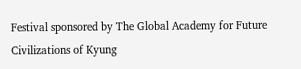Festival sponsored by The Global Academy for Future Civilizations of Kyung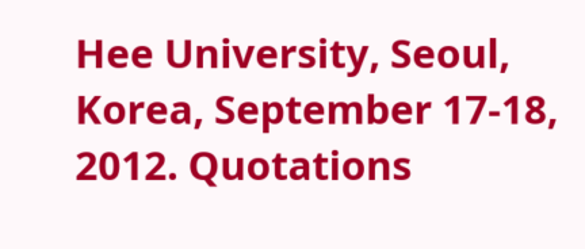Hee University, Seoul, Korea, September 17-18, 2012. Quotations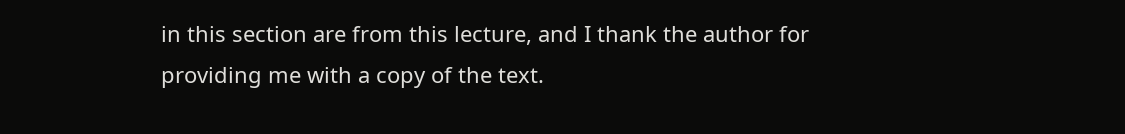in this section are from this lecture, and I thank the author for providing me with a copy of the text.